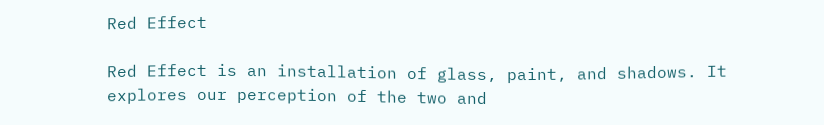Red Effect

Red Effect is an installation of glass, paint, and shadows. It explores our perception of the two and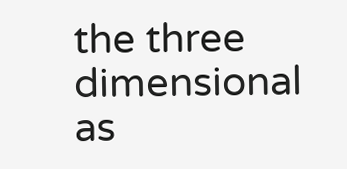the three dimensional as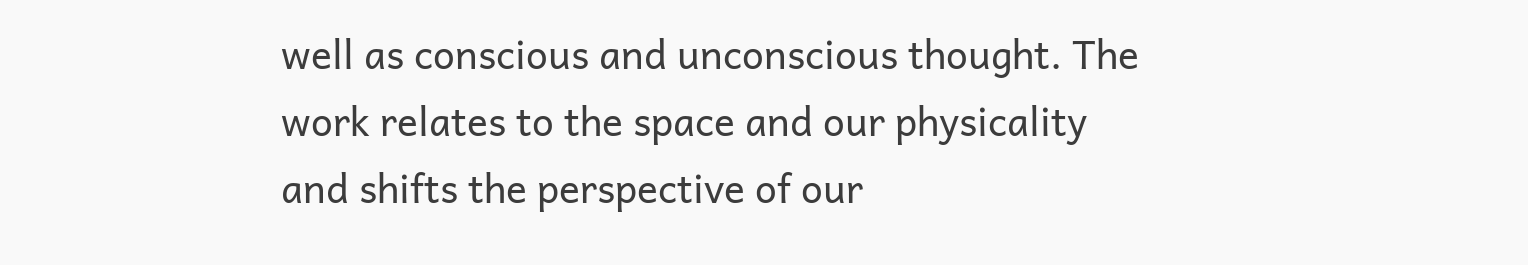well as conscious and unconscious thought. The work relates to the space and our physicality and shifts the perspective of our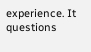experience. It questions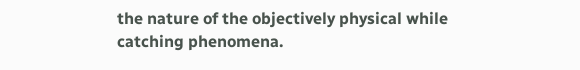the nature of the objectively physical while catching phenomena.